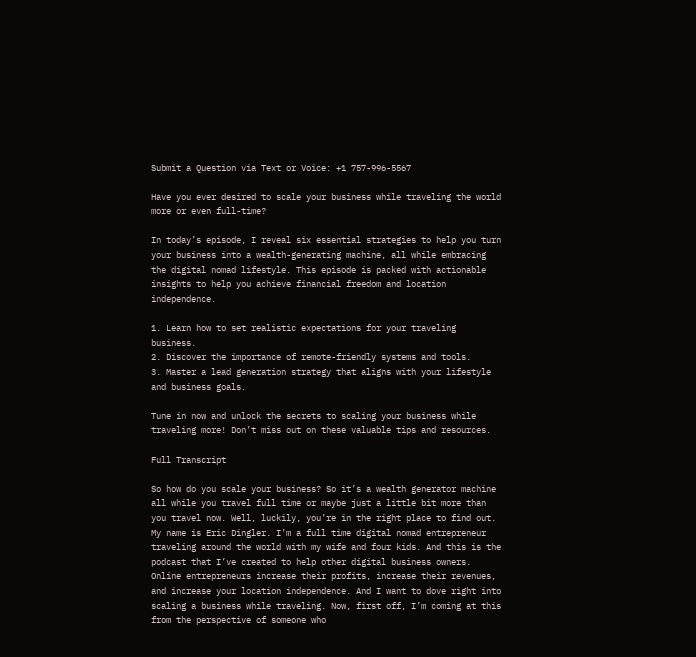Submit a Question via Text or Voice: +1 757-996-5567

Have you ever desired to scale your business while traveling the world more or even full-time?

In today’s episode, I reveal six essential strategies to help you turn your business into a wealth-generating machine, all while embracing the digital nomad lifestyle. This episode is packed with actionable insights to help you achieve financial freedom and location independence.

1. Learn how to set realistic expectations for your traveling business.
2. Discover the importance of remote-friendly systems and tools.
3. Master a lead generation strategy that aligns with your lifestyle and business goals.

Tune in now and unlock the secrets to scaling your business while traveling more! Don’t miss out on these valuable tips and resources.

Full Transcript

So how do you scale your business? So it’s a wealth generator machine all while you travel full time or maybe just a little bit more than you travel now. Well, luckily, you’re in the right place to find out. My name is Eric Dingler. I’m a full time digital nomad entrepreneur traveling around the world with my wife and four kids. And this is the podcast that I’ve created to help other digital business owners. Online entrepreneurs increase their profits, increase their revenues, and increase your location independence. And I want to dove right into scaling a business while traveling. Now, first off, I’m coming at this from the perspective of someone who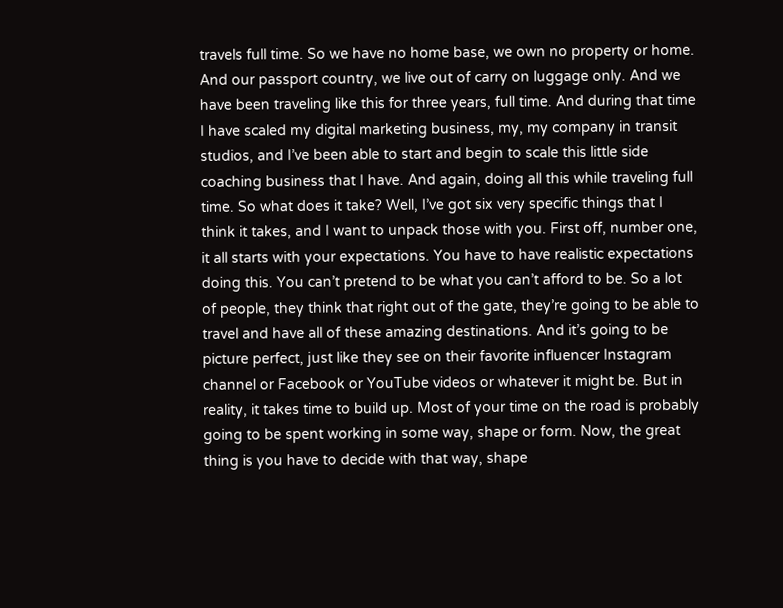travels full time. So we have no home base, we own no property or home. And our passport country, we live out of carry on luggage only. And we have been traveling like this for three years, full time. And during that time I have scaled my digital marketing business, my, my company in transit studios, and I’ve been able to start and begin to scale this little side coaching business that I have. And again, doing all this while traveling full time. So what does it take? Well, I’ve got six very specific things that I think it takes, and I want to unpack those with you. First off, number one, it all starts with your expectations. You have to have realistic expectations doing this. You can’t pretend to be what you can’t afford to be. So a lot of people, they think that right out of the gate, they’re going to be able to travel and have all of these amazing destinations. And it’s going to be picture perfect, just like they see on their favorite influencer Instagram channel or Facebook or YouTube videos or whatever it might be. But in reality, it takes time to build up. Most of your time on the road is probably going to be spent working in some way, shape or form. Now, the great thing is you have to decide with that way, shape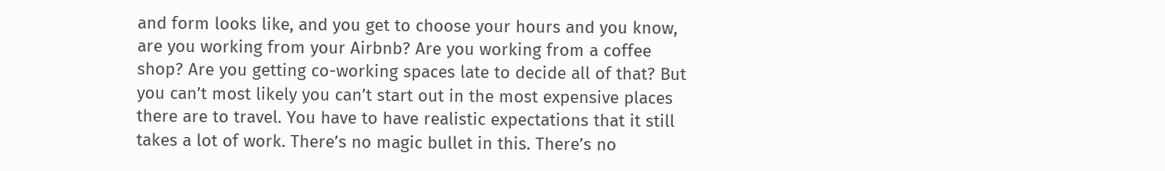and form looks like, and you get to choose your hours and you know, are you working from your Airbnb? Are you working from a coffee shop? Are you getting co-working spaces late to decide all of that? But you can’t most likely you can’t start out in the most expensive places there are to travel. You have to have realistic expectations that it still takes a lot of work. There’s no magic bullet in this. There’s no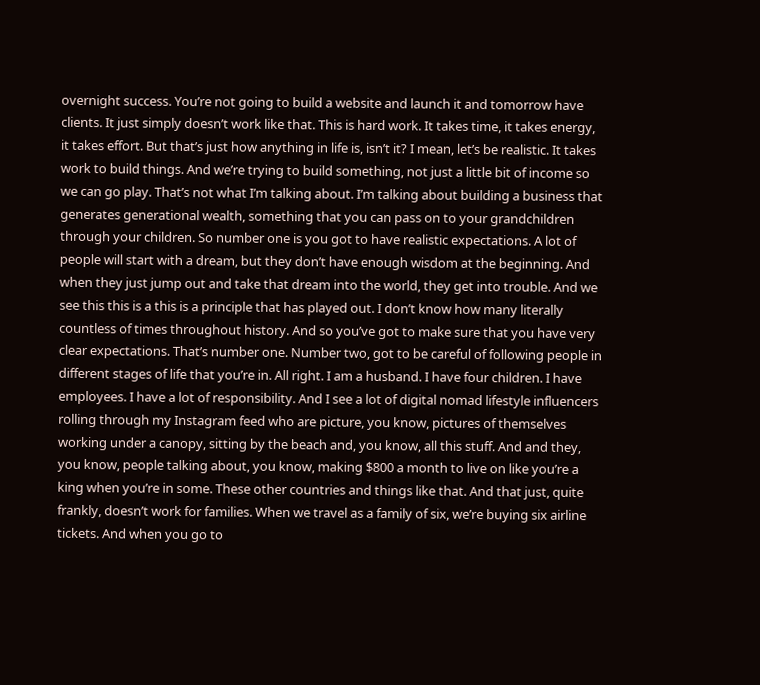overnight success. You’re not going to build a website and launch it and tomorrow have clients. It just simply doesn’t work like that. This is hard work. It takes time, it takes energy, it takes effort. But that’s just how anything in life is, isn’t it? I mean, let’s be realistic. It takes work to build things. And we’re trying to build something, not just a little bit of income so we can go play. That’s not what I’m talking about. I’m talking about building a business that generates generational wealth, something that you can pass on to your grandchildren through your children. So number one is you got to have realistic expectations. A lot of people will start with a dream, but they don’t have enough wisdom at the beginning. And when they just jump out and take that dream into the world, they get into trouble. And we see this this is a this is a principle that has played out. I don’t know how many literally countless of times throughout history. And so you’ve got to make sure that you have very clear expectations. That’s number one. Number two, got to be careful of following people in different stages of life that you’re in. All right. I am a husband. I have four children. I have employees. I have a lot of responsibility. And I see a lot of digital nomad lifestyle influencers rolling through my Instagram feed who are picture, you know, pictures of themselves working under a canopy, sitting by the beach and, you know, all this stuff. And and they, you know, people talking about, you know, making $800 a month to live on like you’re a king when you’re in some. These other countries and things like that. And that just, quite frankly, doesn’t work for families. When we travel as a family of six, we’re buying six airline tickets. And when you go to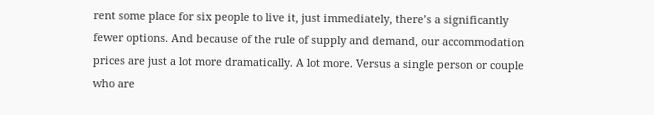rent some place for six people to live it, just immediately, there’s a significantly fewer options. And because of the rule of supply and demand, our accommodation prices are just a lot more dramatically. A lot more. Versus a single person or couple who are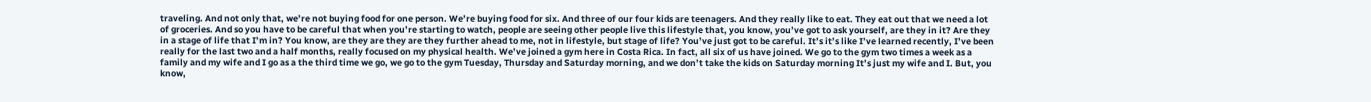traveling. And not only that, we’re not buying food for one person. We’re buying food for six. And three of our four kids are teenagers. And they really like to eat. They eat out that we need a lot of groceries. And so you have to be careful that when you’re starting to watch, people are seeing other people live this lifestyle that, you know, you’ve got to ask yourself, are they in it? Are they in a stage of life that I’m in? You know, are they are they are they further ahead to me, not in lifestyle, but stage of life? You’ve just got to be careful. It’s it’s like I’ve learned recently, I’ve been really for the last two and a half months, really focused on my physical health. We’ve joined a gym here in Costa Rica. In fact, all six of us have joined. We go to the gym two times a week as a family and my wife and I go as a the third time we go, we go to the gym Tuesday, Thursday and Saturday morning, and we don’t take the kids on Saturday morning It’s just my wife and I. But, you know,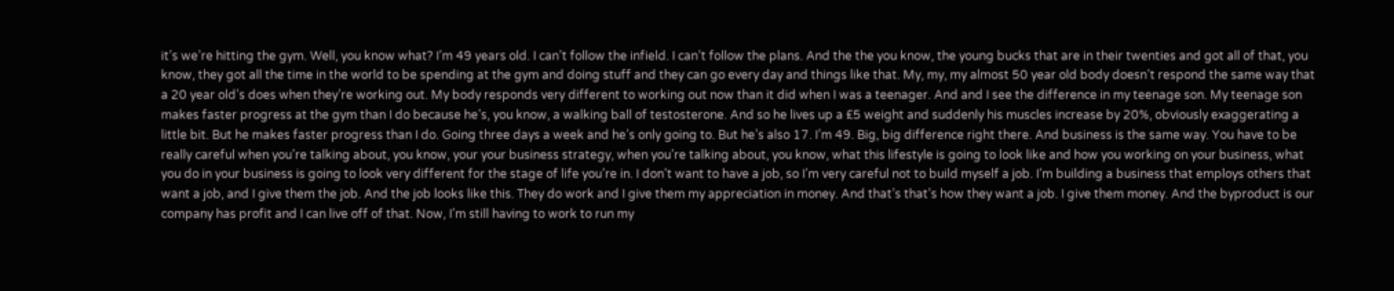it’s we’re hitting the gym. Well, you know what? I’m 49 years old. I can’t follow the infield. I can’t follow the plans. And the the you know, the young bucks that are in their twenties and got all of that, you know, they got all the time in the world to be spending at the gym and doing stuff and they can go every day and things like that. My, my, my almost 50 year old body doesn’t respond the same way that a 20 year old’s does when they’re working out. My body responds very different to working out now than it did when I was a teenager. And and I see the difference in my teenage son. My teenage son makes faster progress at the gym than I do because he’s, you know, a walking ball of testosterone. And so he lives up a £5 weight and suddenly his muscles increase by 20%, obviously exaggerating a little bit. But he makes faster progress than I do. Going three days a week and he’s only going to. But he’s also 17. I’m 49. Big, big difference right there. And business is the same way. You have to be really careful when you’re talking about, you know, your your business strategy, when you’re talking about, you know, what this lifestyle is going to look like and how you working on your business, what you do in your business is going to look very different for the stage of life you’re in. I don’t want to have a job, so I’m very careful not to build myself a job. I’m building a business that employs others that want a job, and I give them the job. And the job looks like this. They do work and I give them my appreciation in money. And that’s that’s how they want a job. I give them money. And the byproduct is our company has profit and I can live off of that. Now, I’m still having to work to run my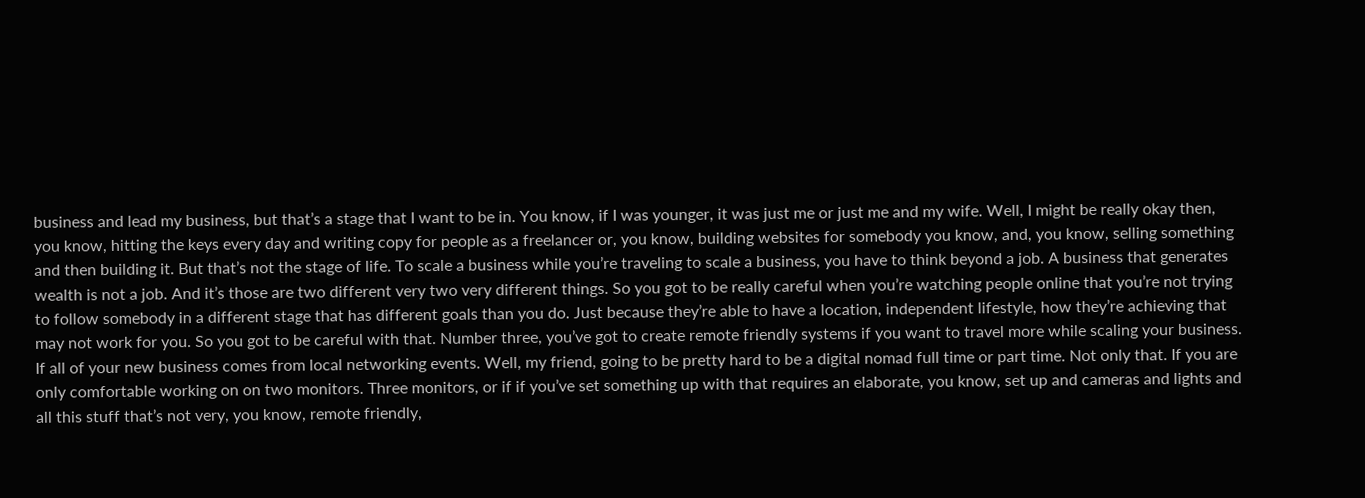business and lead my business, but that’s a stage that I want to be in. You know, if I was younger, it was just me or just me and my wife. Well, I might be really okay then, you know, hitting the keys every day and writing copy for people as a freelancer or, you know, building websites for somebody you know, and, you know, selling something and then building it. But that’s not the stage of life. To scale a business while you’re traveling to scale a business, you have to think beyond a job. A business that generates wealth is not a job. And it’s those are two different very two very different things. So you got to be really careful when you’re watching people online that you’re not trying to follow somebody in a different stage that has different goals than you do. Just because they’re able to have a location, independent lifestyle, how they’re achieving that may not work for you. So you got to be careful with that. Number three, you’ve got to create remote friendly systems if you want to travel more while scaling your business. If all of your new business comes from local networking events. Well, my friend, going to be pretty hard to be a digital nomad full time or part time. Not only that. If you are only comfortable working on on two monitors. Three monitors, or if if you’ve set something up with that requires an elaborate, you know, set up and cameras and lights and all this stuff that’s not very, you know, remote friendly,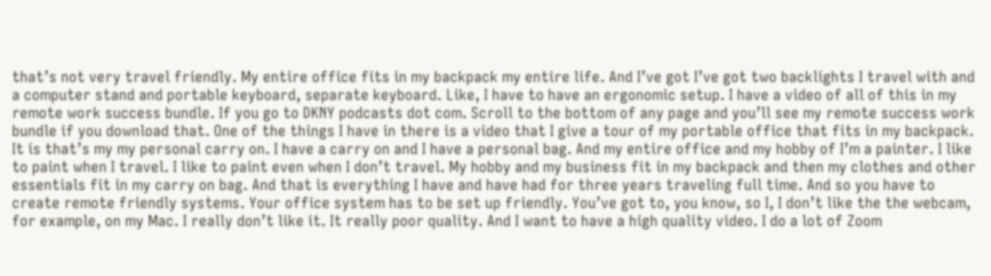that’s not very travel friendly. My entire office fits in my backpack my entire life. And I’ve got I’ve got two backlights I travel with and a computer stand and portable keyboard, separate keyboard. Like, I have to have an ergonomic setup. I have a video of all of this in my remote work success bundle. If you go to DKNY podcasts dot com. Scroll to the bottom of any page and you’ll see my remote success work bundle if you download that. One of the things I have in there is a video that I give a tour of my portable office that fits in my backpack. It is that’s my my personal carry on. I have a carry on and I have a personal bag. And my entire office and my hobby of I’m a painter. I like to paint when I travel. I like to paint even when I don’t travel. My hobby and my business fit in my backpack and then my clothes and other essentials fit in my carry on bag. And that is everything I have and have had for three years traveling full time. And so you have to create remote friendly systems. Your office system has to be set up friendly. You’ve got to, you know, so I, I don’t like the the webcam, for example, on my Mac. I really don’t like it. It really poor quality. And I want to have a high quality video. I do a lot of Zoom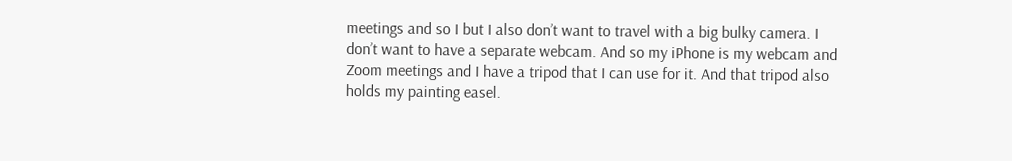meetings and so I but I also don’t want to travel with a big bulky camera. I don’t want to have a separate webcam. And so my iPhone is my webcam and Zoom meetings and I have a tripod that I can use for it. And that tripod also holds my painting easel.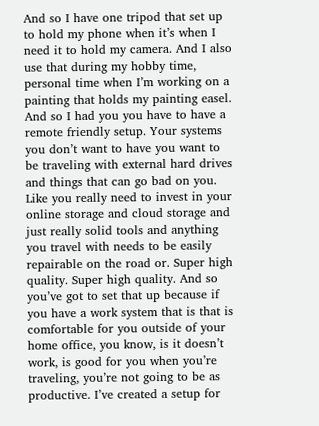And so I have one tripod that set up to hold my phone when it’s when I need it to hold my camera. And I also use that during my hobby time, personal time when I’m working on a painting that holds my painting easel. And so I had you you have to have a remote friendly setup. Your systems you don’t want to have you want to be traveling with external hard drives and things that can go bad on you. Like you really need to invest in your online storage and cloud storage and just really solid tools and anything you travel with needs to be easily repairable on the road or. Super high quality. Super high quality. And so you’ve got to set that up because if you have a work system that is that is comfortable for you outside of your home office, you know, is it doesn’t work, is good for you when you’re traveling, you’re not going to be as productive. I’ve created a setup for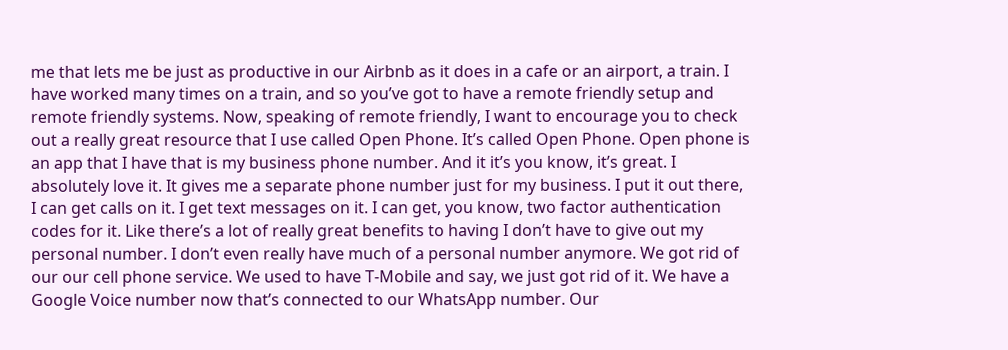me that lets me be just as productive in our Airbnb as it does in a cafe or an airport, a train. I have worked many times on a train, and so you’ve got to have a remote friendly setup and remote friendly systems. Now, speaking of remote friendly, I want to encourage you to check out a really great resource that I use called Open Phone. It’s called Open Phone. Open phone is an app that I have that is my business phone number. And it it’s you know, it’s great. I absolutely love it. It gives me a separate phone number just for my business. I put it out there, I can get calls on it. I get text messages on it. I can get, you know, two factor authentication codes for it. Like there’s a lot of really great benefits to having I don’t have to give out my personal number. I don’t even really have much of a personal number anymore. We got rid of our our cell phone service. We used to have T-Mobile and say, we just got rid of it. We have a Google Voice number now that’s connected to our WhatsApp number. Our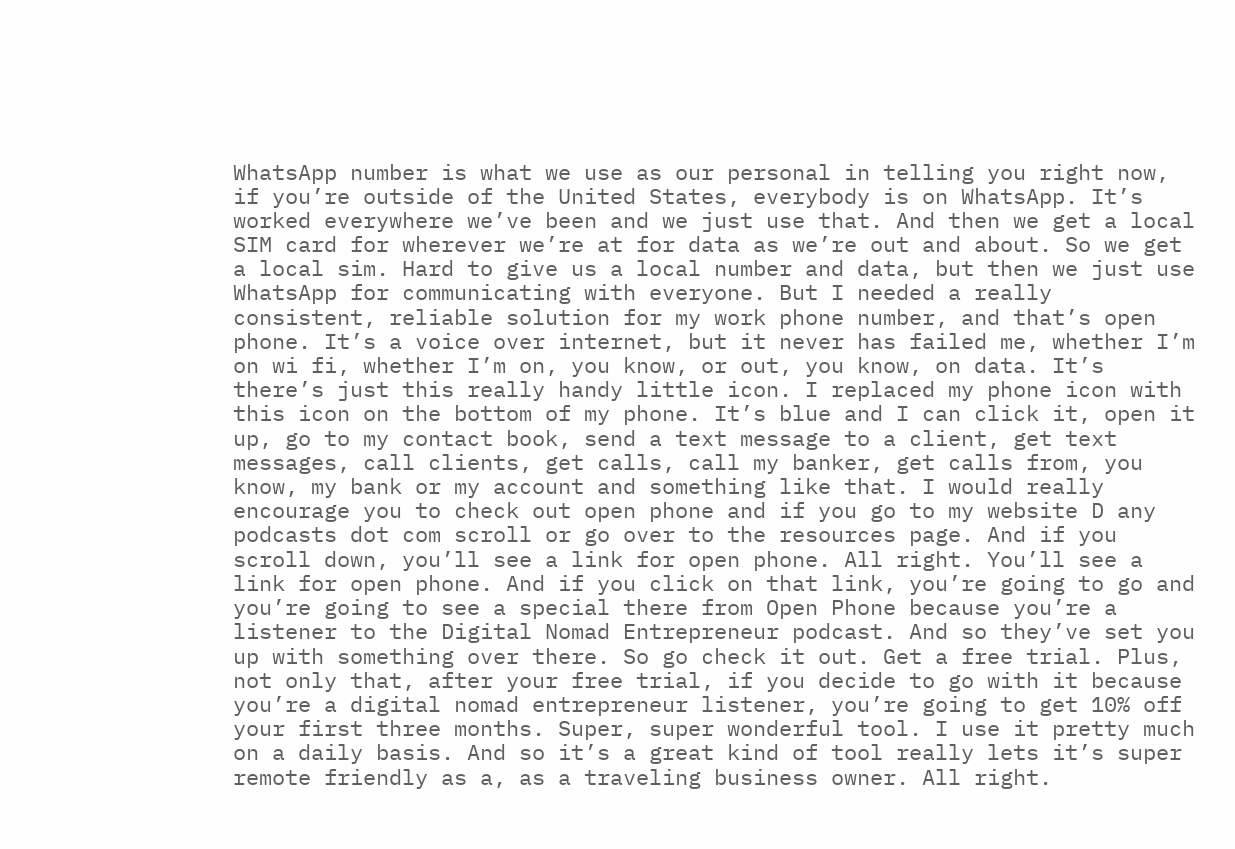WhatsApp number is what we use as our personal in telling you right now, if you’re outside of the United States, everybody is on WhatsApp. It’s worked everywhere we’ve been and we just use that. And then we get a local SIM card for wherever we’re at for data as we’re out and about. So we get a local sim. Hard to give us a local number and data, but then we just use WhatsApp for communicating with everyone. But I needed a really consistent, reliable solution for my work phone number, and that’s open phone. It’s a voice over internet, but it never has failed me, whether I’m on wi fi, whether I’m on, you know, or out, you know, on data. It’s there’s just this really handy little icon. I replaced my phone icon with this icon on the bottom of my phone. It’s blue and I can click it, open it up, go to my contact book, send a text message to a client, get text messages, call clients, get calls, call my banker, get calls from, you know, my bank or my account and something like that. I would really encourage you to check out open phone and if you go to my website D any podcasts dot com scroll or go over to the resources page. And if you scroll down, you’ll see a link for open phone. All right. You’ll see a link for open phone. And if you click on that link, you’re going to go and you’re going to see a special there from Open Phone because you’re a listener to the Digital Nomad Entrepreneur podcast. And so they’ve set you up with something over there. So go check it out. Get a free trial. Plus, not only that, after your free trial, if you decide to go with it because you’re a digital nomad entrepreneur listener, you’re going to get 10% off your first three months. Super, super wonderful tool. I use it pretty much on a daily basis. And so it’s a great kind of tool really lets it’s super remote friendly as a, as a traveling business owner. All right.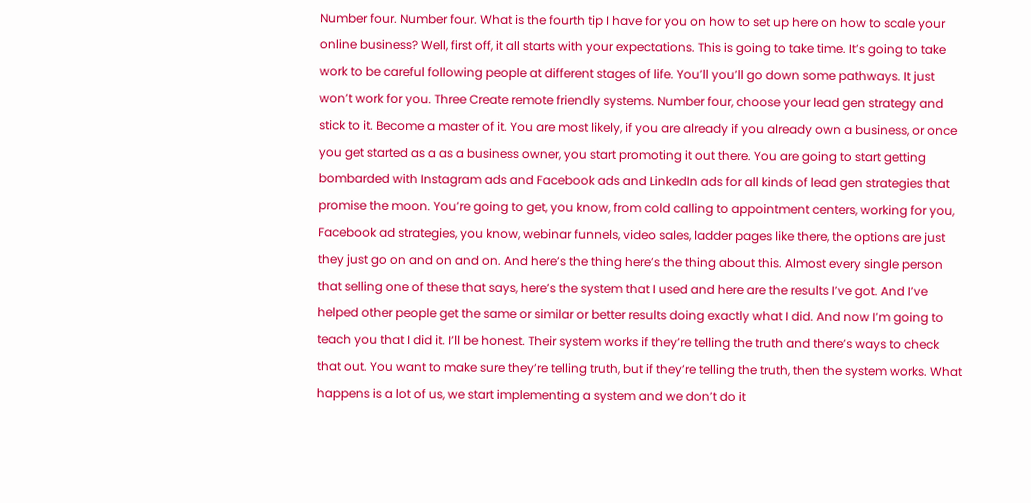Number four. Number four. What is the fourth tip I have for you on how to set up here on how to scale your online business? Well, first off, it all starts with your expectations. This is going to take time. It’s going to take work to be careful following people at different stages of life. You’ll you’ll go down some pathways. It just won’t work for you. Three Create remote friendly systems. Number four, choose your lead gen strategy and stick to it. Become a master of it. You are most likely, if you are already if you already own a business, or once you get started as a as a business owner, you start promoting it out there. You are going to start getting bombarded with Instagram ads and Facebook ads and LinkedIn ads for all kinds of lead gen strategies that promise the moon. You’re going to get, you know, from cold calling to appointment centers, working for you, Facebook ad strategies, you know, webinar funnels, video sales, ladder pages like there, the options are just they just go on and on and on. And here’s the thing here’s the thing about this. Almost every single person that selling one of these that says, here’s the system that I used and here are the results I’ve got. And I’ve helped other people get the same or similar or better results doing exactly what I did. And now I’m going to teach you that I did it. I’ll be honest. Their system works if they’re telling the truth and there’s ways to check that out. You want to make sure they’re telling truth, but if they’re telling the truth, then the system works. What happens is a lot of us, we start implementing a system and we don’t do it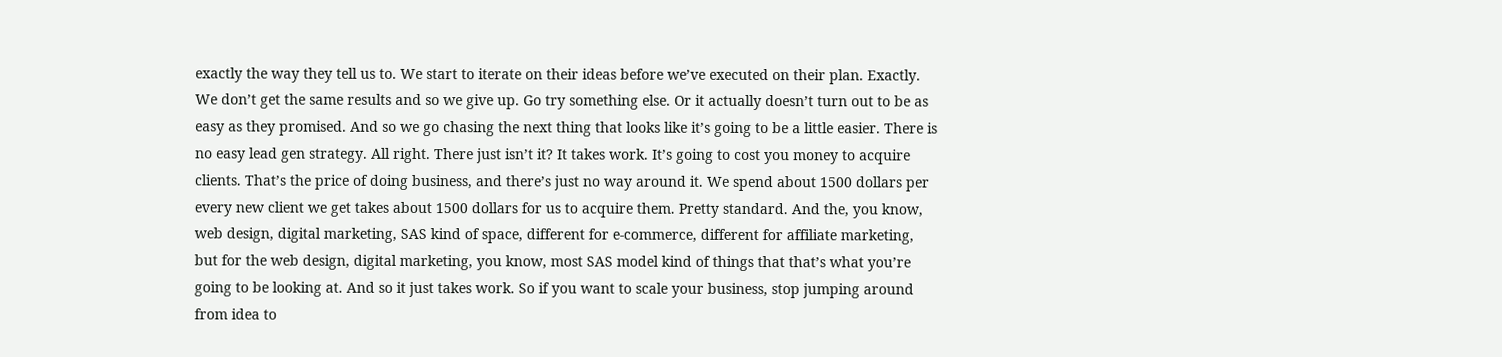exactly the way they tell us to. We start to iterate on their ideas before we’ve executed on their plan. Exactly. We don’t get the same results and so we give up. Go try something else. Or it actually doesn’t turn out to be as easy as they promised. And so we go chasing the next thing that looks like it’s going to be a little easier. There is no easy lead gen strategy. All right. There just isn’t it? It takes work. It’s going to cost you money to acquire clients. That’s the price of doing business, and there’s just no way around it. We spend about 1500 dollars per every new client we get takes about 1500 dollars for us to acquire them. Pretty standard. And the, you know, web design, digital marketing, SAS kind of space, different for e-commerce, different for affiliate marketing, but for the web design, digital marketing, you know, most SAS model kind of things that that’s what you’re going to be looking at. And so it just takes work. So if you want to scale your business, stop jumping around from idea to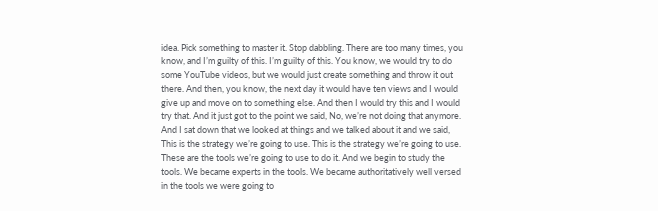idea. Pick something to master it. Stop dabbling. There are too many times, you know, and I’m guilty of this. I’m guilty of this. You know, we would try to do some YouTube videos, but we would just create something and throw it out there. And then, you know, the next day it would have ten views and I would give up and move on to something else. And then I would try this and I would try that. And it just got to the point we said, No, we’re not doing that anymore. And I sat down that we looked at things and we talked about it and we said, This is the strategy we’re going to use. This is the strategy we’re going to use. These are the tools we’re going to use to do it. And we begin to study the tools. We became experts in the tools. We became authoritatively well versed in the tools we were going to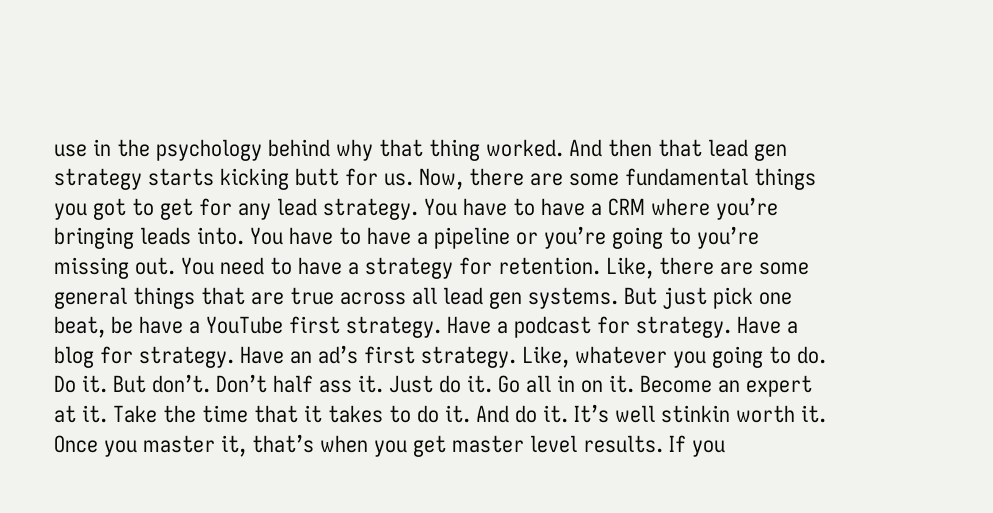use in the psychology behind why that thing worked. And then that lead gen strategy starts kicking butt for us. Now, there are some fundamental things you got to get for any lead strategy. You have to have a CRM where you’re bringing leads into. You have to have a pipeline or you’re going to you’re missing out. You need to have a strategy for retention. Like, there are some general things that are true across all lead gen systems. But just pick one beat, be have a YouTube first strategy. Have a podcast for strategy. Have a blog for strategy. Have an ad’s first strategy. Like, whatever you going to do. Do it. But don’t. Don’t half ass it. Just do it. Go all in on it. Become an expert at it. Take the time that it takes to do it. And do it. It’s well stinkin worth it. Once you master it, that’s when you get master level results. If you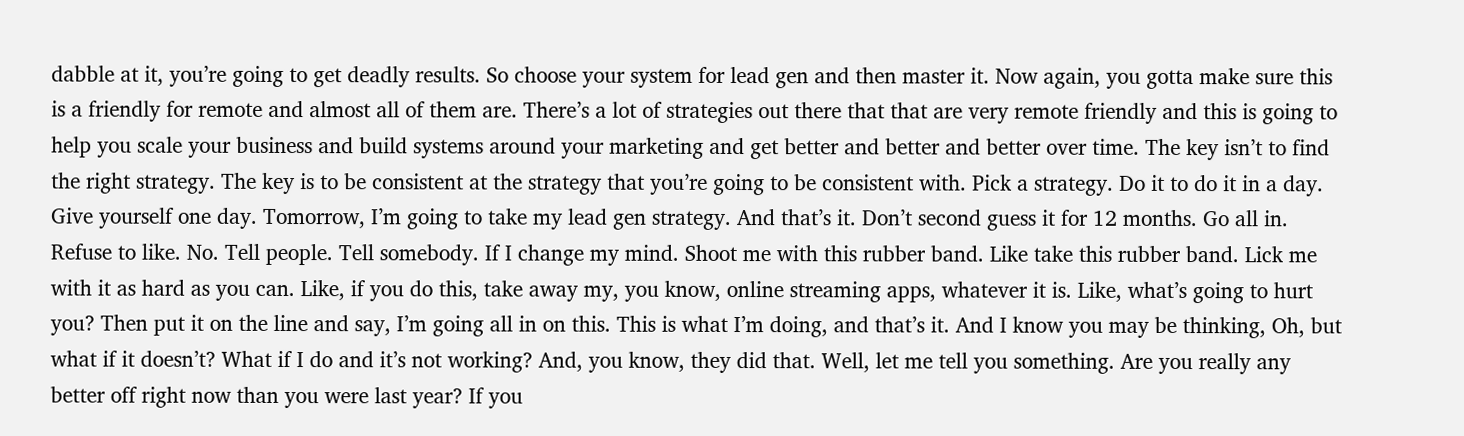dabble at it, you’re going to get deadly results. So choose your system for lead gen and then master it. Now again, you gotta make sure this is a friendly for remote and almost all of them are. There’s a lot of strategies out there that that are very remote friendly and this is going to help you scale your business and build systems around your marketing and get better and better and better over time. The key isn’t to find the right strategy. The key is to be consistent at the strategy that you’re going to be consistent with. Pick a strategy. Do it to do it in a day. Give yourself one day. Tomorrow, I’m going to take my lead gen strategy. And that’s it. Don’t second guess it for 12 months. Go all in. Refuse to like. No. Tell people. Tell somebody. If I change my mind. Shoot me with this rubber band. Like take this rubber band. Lick me with it as hard as you can. Like, if you do this, take away my, you know, online streaming apps, whatever it is. Like, what’s going to hurt you? Then put it on the line and say, I’m going all in on this. This is what I’m doing, and that’s it. And I know you may be thinking, Oh, but what if it doesn’t? What if I do and it’s not working? And, you know, they did that. Well, let me tell you something. Are you really any better off right now than you were last year? If you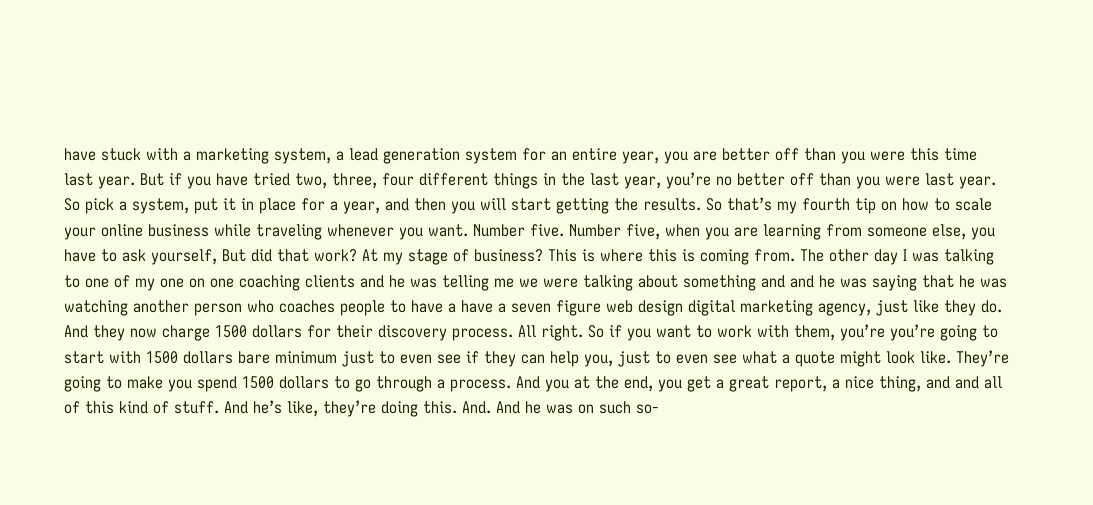have stuck with a marketing system, a lead generation system for an entire year, you are better off than you were this time last year. But if you have tried two, three, four different things in the last year, you’re no better off than you were last year. So pick a system, put it in place for a year, and then you will start getting the results. So that’s my fourth tip on how to scale your online business while traveling whenever you want. Number five. Number five, when you are learning from someone else, you have to ask yourself, But did that work? At my stage of business? This is where this is coming from. The other day I was talking to one of my one on one coaching clients and he was telling me we were talking about something and and he was saying that he was watching another person who coaches people to have a have a seven figure web design digital marketing agency, just like they do. And they now charge 1500 dollars for their discovery process. All right. So if you want to work with them, you’re you’re going to start with 1500 dollars bare minimum just to even see if they can help you, just to even see what a quote might look like. They’re going to make you spend 1500 dollars to go through a process. And you at the end, you get a great report, a nice thing, and and all of this kind of stuff. And he’s like, they’re doing this. And. And he was on such so-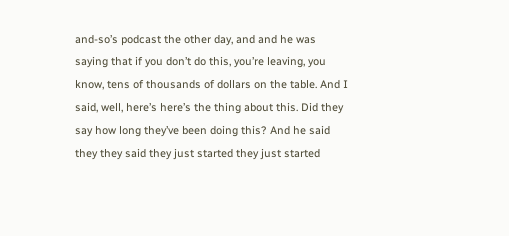and-so’s podcast the other day, and and he was saying that if you don’t do this, you’re leaving, you know, tens of thousands of dollars on the table. And I said, well, here’s here’s the thing about this. Did they say how long they’ve been doing this? And he said they they said they just started they just started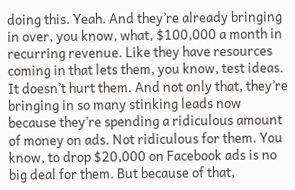doing this. Yeah. And they’re already bringing in over, you know, what, $100,000 a month in recurring revenue. Like they have resources coming in that lets them, you know, test ideas. It doesn’t hurt them. And not only that, they’re bringing in so many stinking leads now because they’re spending a ridiculous amount of money on ads. Not ridiculous for them. You know, to drop $20,000 on Facebook ads is no big deal for them. But because of that,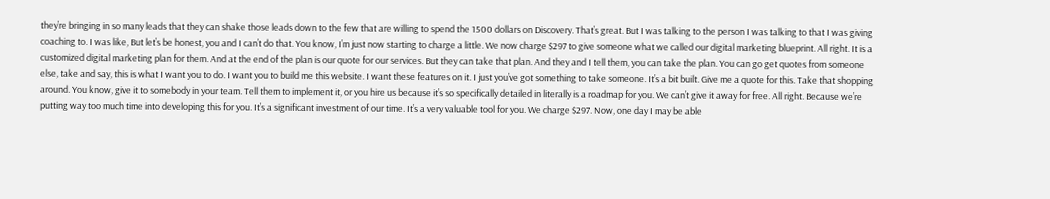they’re bringing in so many leads that they can shake those leads down to the few that are willing to spend the 1500 dollars on Discovery. That’s great. But I was talking to the person I was talking to that I was giving coaching to. I was like, But let’s be honest, you and I can’t do that. You know, I’m just now starting to charge a little. We now charge $297 to give someone what we called our digital marketing blueprint. All right. It is a customized digital marketing plan for them. And at the end of the plan is our quote for our services. But they can take that plan. And they and I tell them, you can take the plan. You can go get quotes from someone else, take and say, this is what I want you to do. I want you to build me this website. I want these features on it. I just you’ve got something to take someone. It’s a bit built. Give me a quote for this. Take that shopping around. You know, give it to somebody in your team. Tell them to implement it, or you hire us because it’s so specifically detailed in literally is a roadmap for you. We can’t give it away for free. All right. Because we’re putting way too much time into developing this for you. It’s a significant investment of our time. It’s a very valuable tool for you. We charge $297. Now, one day I may be able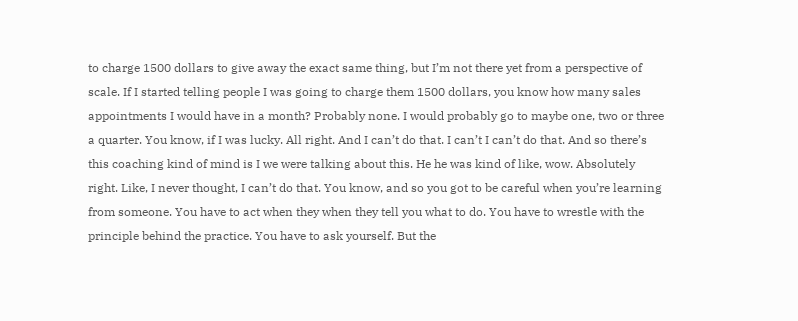to charge 1500 dollars to give away the exact same thing, but I’m not there yet from a perspective of scale. If I started telling people I was going to charge them 1500 dollars, you know how many sales appointments I would have in a month? Probably none. I would probably go to maybe one, two or three a quarter. You know, if I was lucky. All right. And I can’t do that. I can’t I can’t do that. And so there’s this coaching kind of mind is I we were talking about this. He he was kind of like, wow. Absolutely right. Like, I never thought, I can’t do that. You know, and so you got to be careful when you’re learning from someone. You have to act when they when they tell you what to do. You have to wrestle with the principle behind the practice. You have to ask yourself. But the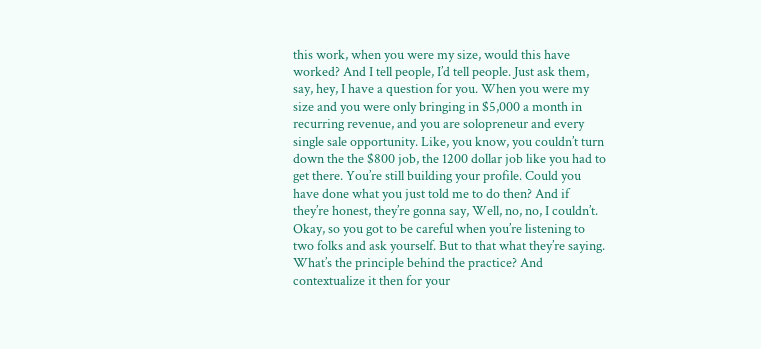this work, when you were my size, would this have worked? And I tell people, I’d tell people. Just ask them, say, hey, I have a question for you. When you were my size and you were only bringing in $5,000 a month in recurring revenue, and you are solopreneur and every single sale opportunity. Like, you know, you couldn’t turn down the the $800 job, the 1200 dollar job like you had to get there. You’re still building your profile. Could you have done what you just told me to do then? And if they’re honest, they’re gonna say, Well, no, no, I couldn’t. Okay, so you got to be careful when you’re listening to two folks and ask yourself. But to that what they’re saying. What’s the principle behind the practice? And contextualize it then for your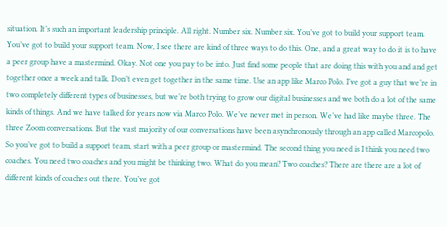situation. It’s such an important leadership principle. All right. Number six. Number six. You’ve got to build your support team. You’ve got to build your support team. Now, I see there are kind of three ways to do this. One, and a great way to do it is to have a peer group have a mastermind. Okay. Not one you pay to be into. Just find some people that are doing this with you and and get together once a week and talk. Don’t even get together in the same time. Use an app like Marco Polo. I’ve got a guy that we’re in two completely different types of businesses, but we’re both trying to grow our digital businesses and we both do a lot of the same kinds of things. And we have talked for years now via Marco Polo. We’ve never met in person. We’ve had like maybe three. The three Zoom conversations. But the vast majority of our conversations have been asynchronously through an app called Marcopolo. So you’ve got to build a support team, start with a peer group or mastermind. The second thing you need is I think you need two coaches. You need two coaches and you might be thinking two. What do you mean? Two coaches? There are there are a lot of different kinds of coaches out there. You’ve got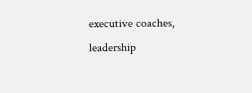executive coaches, leadership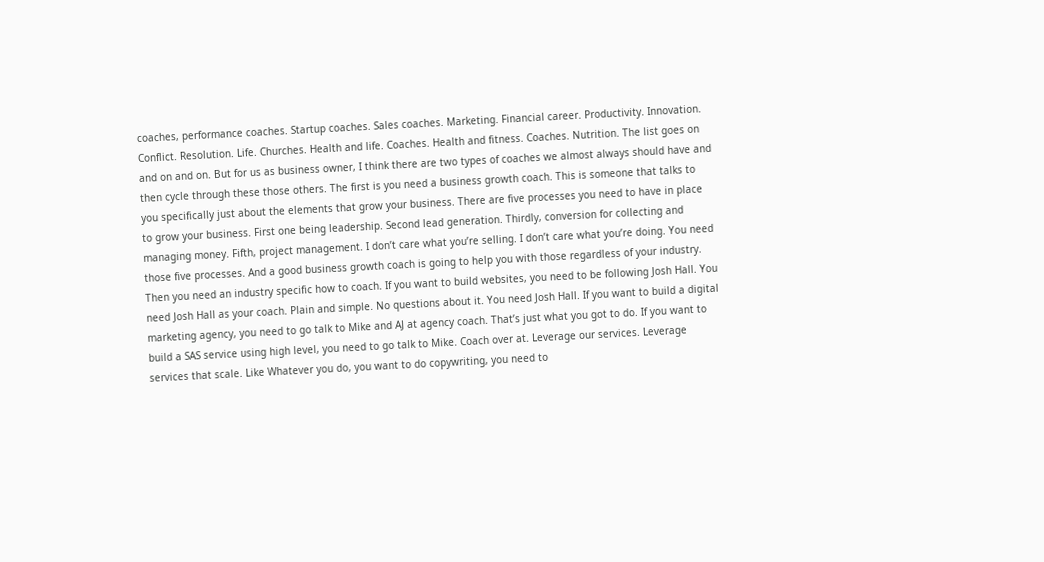coaches, performance coaches. Startup coaches. Sales coaches. Marketing. Financial career. Productivity. Innovation. Conflict. Resolution. Life. Churches. Health and life. Coaches. Health and fitness. Coaches. Nutrition. The list goes on and on and on. But for us as business owner, I think there are two types of coaches we almost always should have and then cycle through these those others. The first is you need a business growth coach. This is someone that talks to you specifically just about the elements that grow your business. There are five processes you need to have in place to grow your business. First one being leadership. Second lead generation. Thirdly, conversion for collecting and managing money. Fifth, project management. I don’t care what you’re selling. I don’t care what you’re doing. You need those five processes. And a good business growth coach is going to help you with those regardless of your industry. Then you need an industry specific how to coach. If you want to build websites, you need to be following Josh Hall. You need Josh Hall as your coach. Plain and simple. No questions about it. You need Josh Hall. If you want to build a digital marketing agency, you need to go talk to Mike and AJ at agency coach. That’s just what you got to do. If you want to build a SAS service using high level, you need to go talk to Mike. Coach over at. Leverage our services. Leverage services that scale. Like Whatever you do, you want to do copywriting, you need to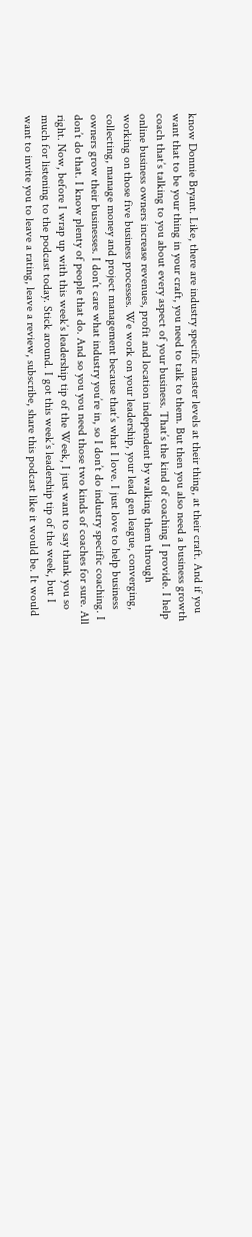know Donnie Bryant. Like, there are industry specific master levels at their thing, at their craft. And if you want that to be your thing in your craft, you need to talk to them. But then you also need a business growth coach that’s talking to you about every aspect of your business. That’s the kind of coaching I provide. I help online business owners increase revenues, profit and location independent by walking them through working on those five business processes. We work on your leadership, your lead gen league, converging, collecting, manage money and project management because that’s what I love. I just love to help business owners grow their businesses. I don’t care what industry you’re in, so I don’t do industry specific coaching. I don’t do that. I know plenty of people that do. And so you you need those two kinds of coaches for sure. All right. Now, before I wrap up with this week’s leadership tip of the Week, I just want to say thank you so much for listening to the podcast today. Stick around. I got this week’s leadership tip of the week, but I want to invite you to leave a rating, leave a review, subscribe, share this podcast like it would be. It would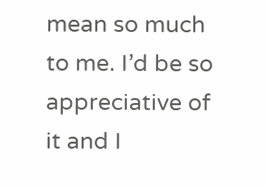mean so much to me. I’d be so appreciative of it and I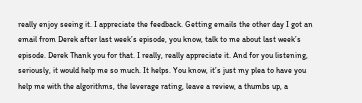really enjoy seeing it. I appreciate the feedback. Getting emails the other day I got an email from Derek after last week’s episode, you know, talk to me about last week’s episode. Derek Thank you for that. I really, really appreciate it. And for you listening, seriously, it would help me so much. It helps. You know, it’s just my plea to have you help me with the algorithms, the leverage rating, leave a review, a thumbs up, a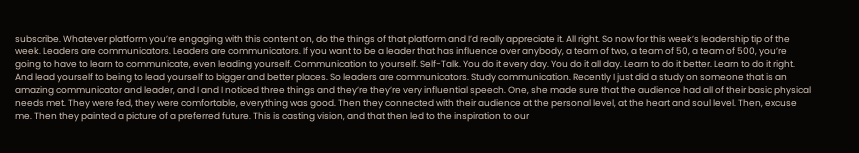subscribe. Whatever platform you’re engaging with this content on, do the things of that platform and I’d really appreciate it. All right. So now for this week’s leadership tip of the week. Leaders are communicators. Leaders are communicators. If you want to be a leader that has influence over anybody, a team of two, a team of 50, a team of 500, you’re going to have to learn to communicate, even leading yourself. Communication to yourself. Self-Talk. You do it every day. You do it all day. Learn to do it better. Learn to do it right. And lead yourself to being to lead yourself to bigger and better places. So leaders are communicators. Study communication. Recently I just did a study on someone that is an amazing communicator and leader, and I and I noticed three things and they’re they’re very influential speech. One, she made sure that the audience had all of their basic physical needs met. They were fed, they were comfortable, everything was good. Then they connected with their audience at the personal level, at the heart and soul level. Then, excuse me. Then they painted a picture of a preferred future. This is casting vision, and that then led to the inspiration to our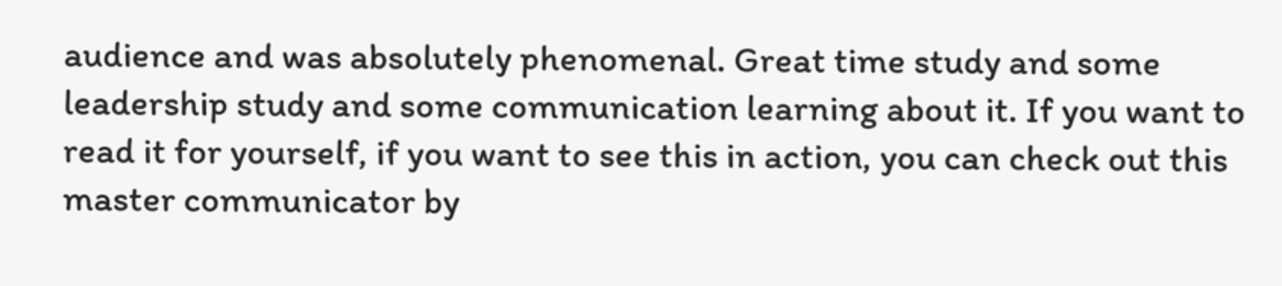audience and was absolutely phenomenal. Great time study and some leadership study and some communication learning about it. If you want to read it for yourself, if you want to see this in action, you can check out this master communicator by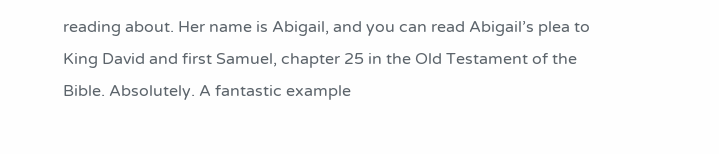reading about. Her name is Abigail, and you can read Abigail’s plea to King David and first Samuel, chapter 25 in the Old Testament of the Bible. Absolutely. A fantastic example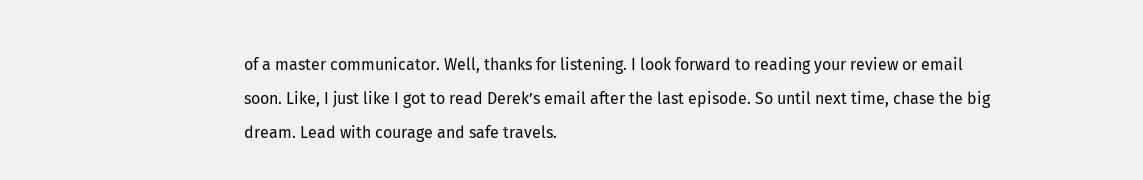of a master communicator. Well, thanks for listening. I look forward to reading your review or email soon. Like, I just like I got to read Derek’s email after the last episode. So until next time, chase the big dream. Lead with courage and safe travels.